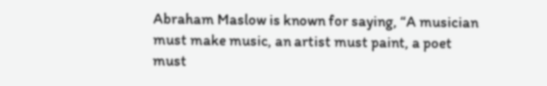Abraham Maslow is known for saying, “A musician must make music, an artist must paint, a poet must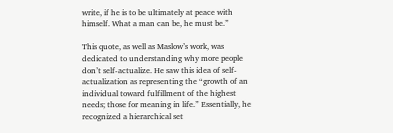write, if he is to be ultimately at peace with himself. What a man can be, he must be.”

This quote, as well as Maslow’s work, was dedicated to understanding why more people don’t self-actualize. He saw this idea of self-actualization as representing the “growth of an individual toward fulfillment of the highest needs; those for meaning in life.” Essentially, he recognized a hierarchical set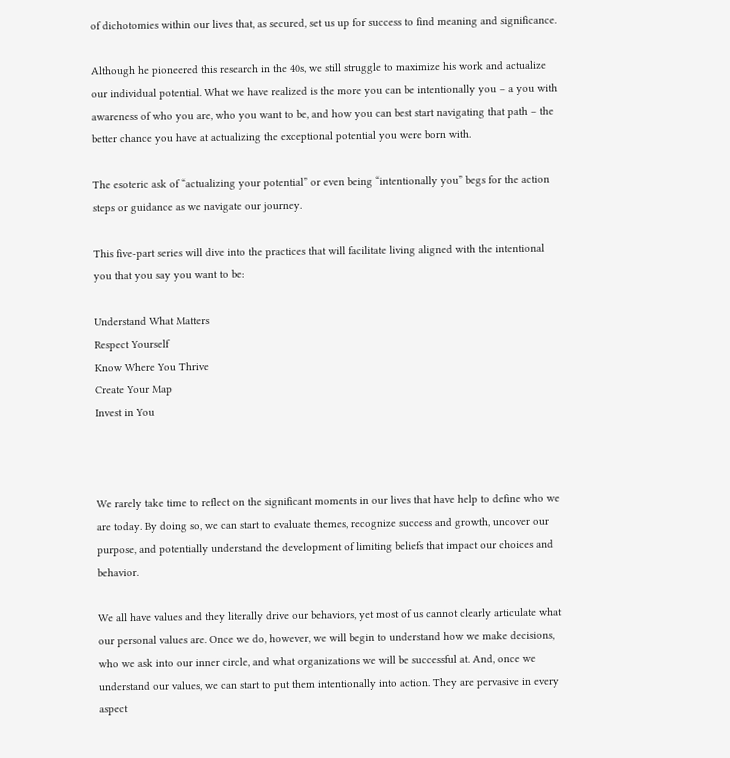of dichotomies within our lives that, as secured, set us up for success to find meaning and significance.

Although he pioneered this research in the 40s, we still struggle to maximize his work and actualize our individual potential. What we have realized is the more you can be intentionally you – a you with awareness of who you are, who you want to be, and how you can best start navigating that path – the better chance you have at actualizing the exceptional potential you were born with.

The esoteric ask of “actualizing your potential” or even being “intentionally you” begs for the action steps or guidance as we navigate our journey.

This five-part series will dive into the practices that will facilitate living aligned with the intentional you that you say you want to be:

Understand What Matters
Respect Yourself
Know Where You Thrive
Create Your Map
Invest in You



We rarely take time to reflect on the significant moments in our lives that have help to define who we are today. By doing so, we can start to evaluate themes, recognize success and growth, uncover our purpose, and potentially understand the development of limiting beliefs that impact our choices and behavior.

We all have values and they literally drive our behaviors, yet most of us cannot clearly articulate what our personal values are. Once we do, however, we will begin to understand how we make decisions, who we ask into our inner circle, and what organizations we will be successful at. And, once we understand our values, we can start to put them intentionally into action. They are pervasive in every aspect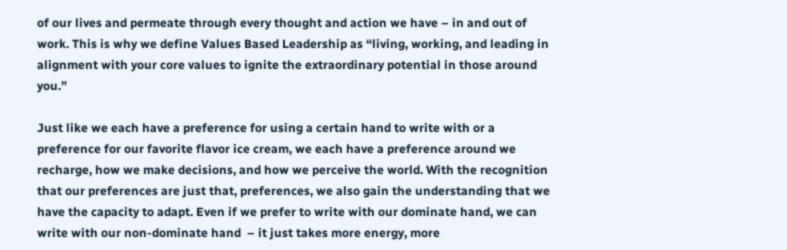of our lives and permeate through every thought and action we have – in and out of work. This is why we define Values Based Leadership as “living, working, and leading in alignment with your core values to ignite the extraordinary potential in those around you.”

Just like we each have a preference for using a certain hand to write with or a preference for our favorite flavor ice cream, we each have a preference around we recharge, how we make decisions, and how we perceive the world. With the recognition that our preferences are just that, preferences, we also gain the understanding that we have the capacity to adapt. Even if we prefer to write with our dominate hand, we can write with our non-dominate hand  – it just takes more energy, more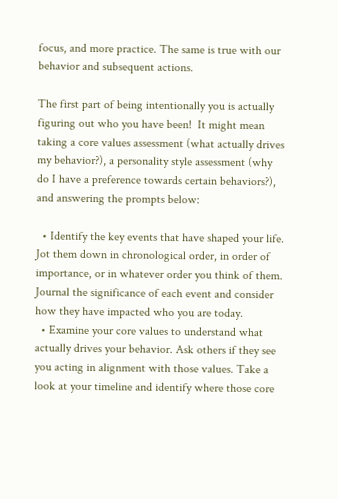focus, and more practice. The same is true with our behavior and subsequent actions.

The first part of being intentionally you is actually figuring out who you have been!  It might mean taking a core values assessment (what actually drives my behavior?), a personality style assessment (why do I have a preference towards certain behaviors?), and answering the prompts below:

  • Identify the key events that have shaped your life. Jot them down in chronological order, in order of importance, or in whatever order you think of them. Journal the significance of each event and consider how they have impacted who you are today.
  • Examine your core values to understand what actually drives your behavior. Ask others if they see you acting in alignment with those values. Take a look at your timeline and identify where those core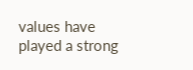values have played a strong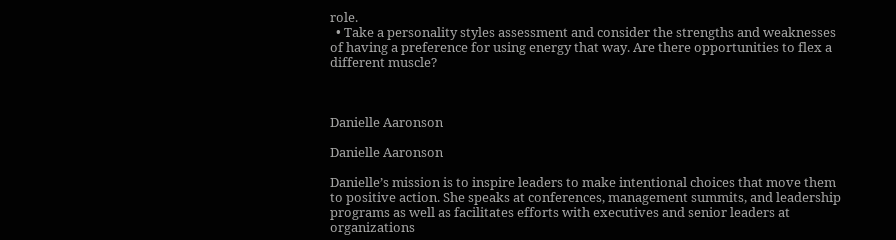role.
  • Take a personality styles assessment and consider the strengths and weaknesses of having a preference for using energy that way. Are there opportunities to flex a different muscle?



Danielle Aaronson

Danielle Aaronson

Danielle’s mission is to inspire leaders to make intentional choices that move them to positive action. She speaks at conferences, management summits, and leadership programs as well as facilitates efforts with executives and senior leaders at organizations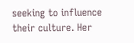seeking to influence their culture. Her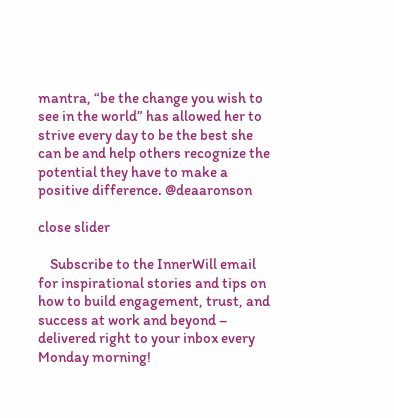mantra, “be the change you wish to see in the world” has allowed her to strive every day to be the best she can be and help others recognize the potential they have to make a positive difference. @deaaronson

close slider

    Subscribe to the InnerWill email for inspirational stories and tips on how to build engagement, trust, and success at work and beyond – delivered right to your inbox every Monday morning!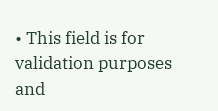• This field is for validation purposes and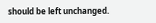should be left unchanged.